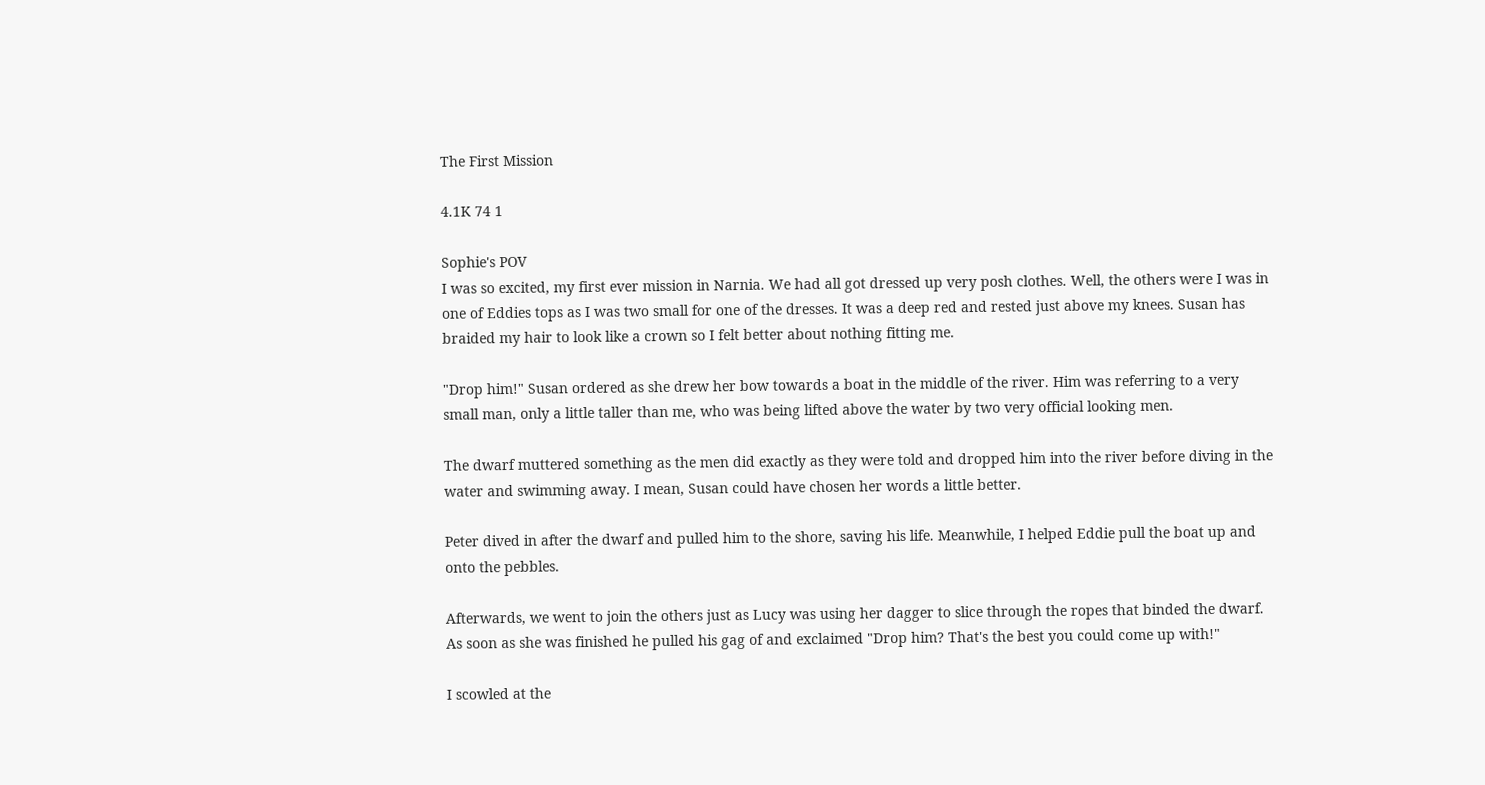The First Mission

4.1K 74 1

Sophie's POV
I was so excited, my first ever mission in Narnia. We had all got dressed up very posh clothes. Well, the others were I was in one of Eddies tops as I was two small for one of the dresses. It was a deep red and rested just above my knees. Susan has braided my hair to look like a crown so I felt better about nothing fitting me.

"Drop him!" Susan ordered as she drew her bow towards a boat in the middle of the river. Him was referring to a very small man, only a little taller than me, who was being lifted above the water by two very official looking men.

The dwarf muttered something as the men did exactly as they were told and dropped him into the river before diving in the water and swimming away. I mean, Susan could have chosen her words a little better.

Peter dived in after the dwarf and pulled him to the shore, saving his life. Meanwhile, I helped Eddie pull the boat up and onto the pebbles.

Afterwards, we went to join the others just as Lucy was using her dagger to slice through the ropes that binded the dwarf. As soon as she was finished he pulled his gag of and exclaimed "Drop him? That's the best you could come up with!"

I scowled at the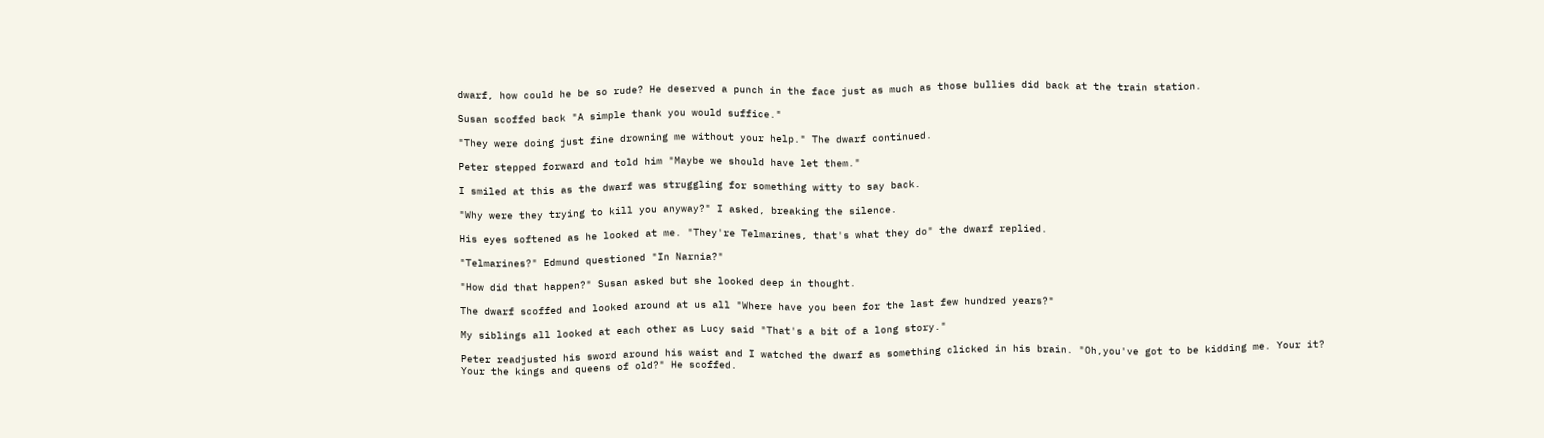dwarf, how could he be so rude? He deserved a punch in the face just as much as those bullies did back at the train station.

Susan scoffed back "A simple thank you would suffice."

"They were doing just fine drowning me without your help." The dwarf continued.

Peter stepped forward and told him "Maybe we should have let them."

I smiled at this as the dwarf was struggling for something witty to say back.

"Why were they trying to kill you anyway?" I asked, breaking the silence.

His eyes softened as he looked at me. "They're Telmarines, that's what they do" the dwarf replied.

"Telmarines?" Edmund questioned "In Narnia?"

"How did that happen?" Susan asked but she looked deep in thought.

The dwarf scoffed and looked around at us all "Where have you been for the last few hundred years?"

My siblings all looked at each other as Lucy said "That's a bit of a long story."

Peter readjusted his sword around his waist and I watched the dwarf as something clicked in his brain. "Oh,you've got to be kidding me. Your it? Your the kings and queens of old?" He scoffed.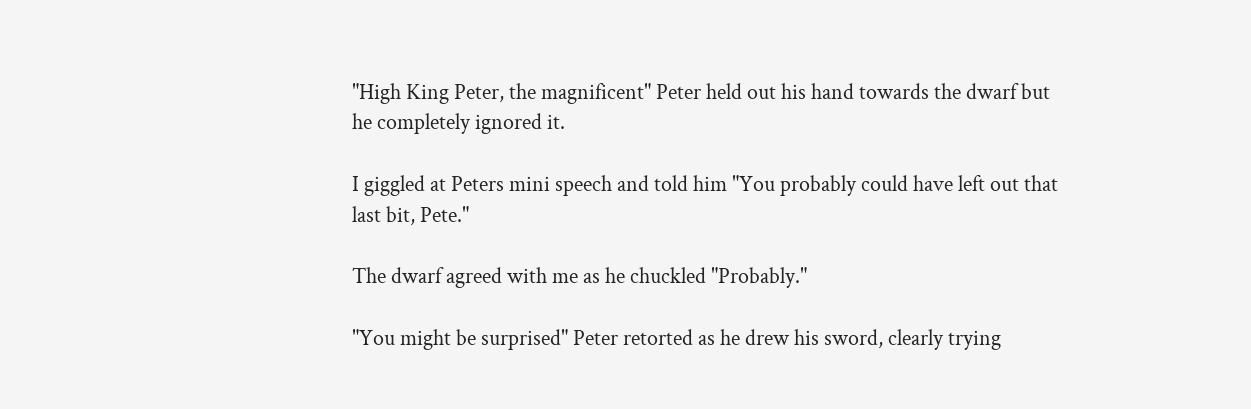"High King Peter, the magnificent" Peter held out his hand towards the dwarf but he completely ignored it.

I giggled at Peters mini speech and told him "You probably could have left out that last bit, Pete."

The dwarf agreed with me as he chuckled "Probably."

"You might be surprised" Peter retorted as he drew his sword, clearly trying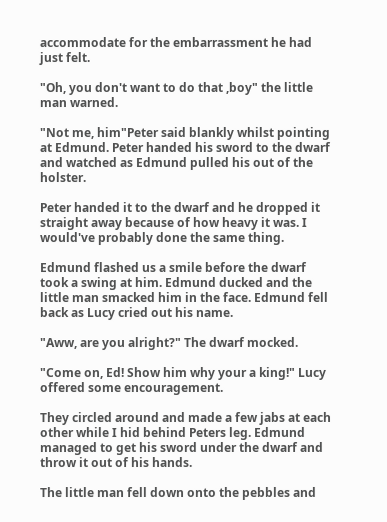accommodate for the embarrassment he had just felt.

"Oh, you don't want to do that ,boy" the little man warned.

"Not me, him"Peter said blankly whilst pointing at Edmund. Peter handed his sword to the dwarf and watched as Edmund pulled his out of the holster.

Peter handed it to the dwarf and he dropped it straight away because of how heavy it was. I would've probably done the same thing.

Edmund flashed us a smile before the dwarf took a swing at him. Edmund ducked and the little man smacked him in the face. Edmund fell back as Lucy cried out his name.

"Aww, are you alright?" The dwarf mocked.

"Come on, Ed! Show him why your a king!" Lucy offered some encouragement.

They circled around and made a few jabs at each other while I hid behind Peters leg. Edmund managed to get his sword under the dwarf and throw it out of his hands.

The little man fell down onto the pebbles and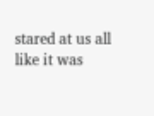stared at us all like it was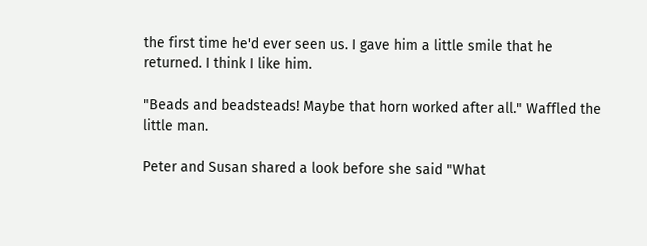the first time he'd ever seen us. I gave him a little smile that he returned. I think I like him.

"Beads and beadsteads! Maybe that horn worked after all." Waffled the little man.

Peter and Susan shared a look before she said "What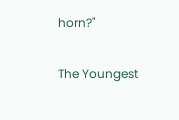horn?"

The Youngest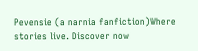Pevensie (a narnia fanfiction)Where stories live. Discover now